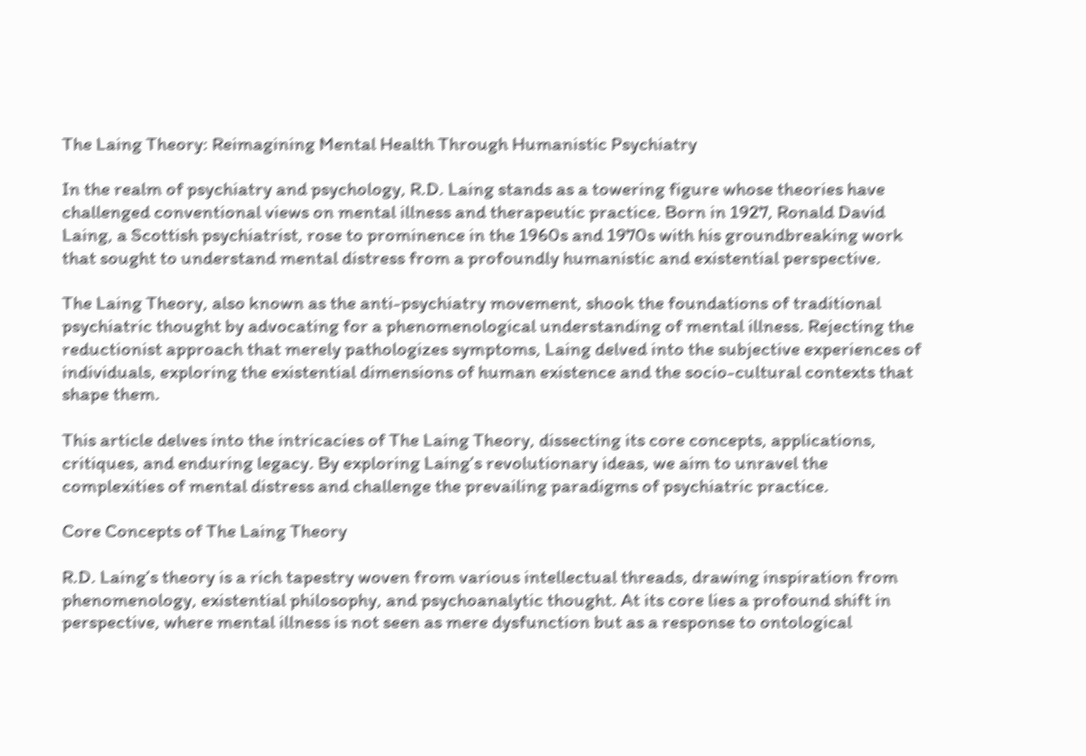The Laing Theory: Reimagining Mental Health Through Humanistic Psychiatry

In the realm of psychiatry and psychology, R.D. Laing stands as a towering figure whose theories have challenged conventional views on mental illness and therapeutic practice. Born in 1927, Ronald David Laing, a Scottish psychiatrist, rose to prominence in the 1960s and 1970s with his groundbreaking work that sought to understand mental distress from a profoundly humanistic and existential perspective.

The Laing Theory, also known as the anti-psychiatry movement, shook the foundations of traditional psychiatric thought by advocating for a phenomenological understanding of mental illness. Rejecting the reductionist approach that merely pathologizes symptoms, Laing delved into the subjective experiences of individuals, exploring the existential dimensions of human existence and the socio-cultural contexts that shape them.

This article delves into the intricacies of The Laing Theory, dissecting its core concepts, applications, critiques, and enduring legacy. By exploring Laing’s revolutionary ideas, we aim to unravel the complexities of mental distress and challenge the prevailing paradigms of psychiatric practice.

Core Concepts of The Laing Theory

R.D. Laing’s theory is a rich tapestry woven from various intellectual threads, drawing inspiration from phenomenology, existential philosophy, and psychoanalytic thought. At its core lies a profound shift in perspective, where mental illness is not seen as mere dysfunction but as a response to ontological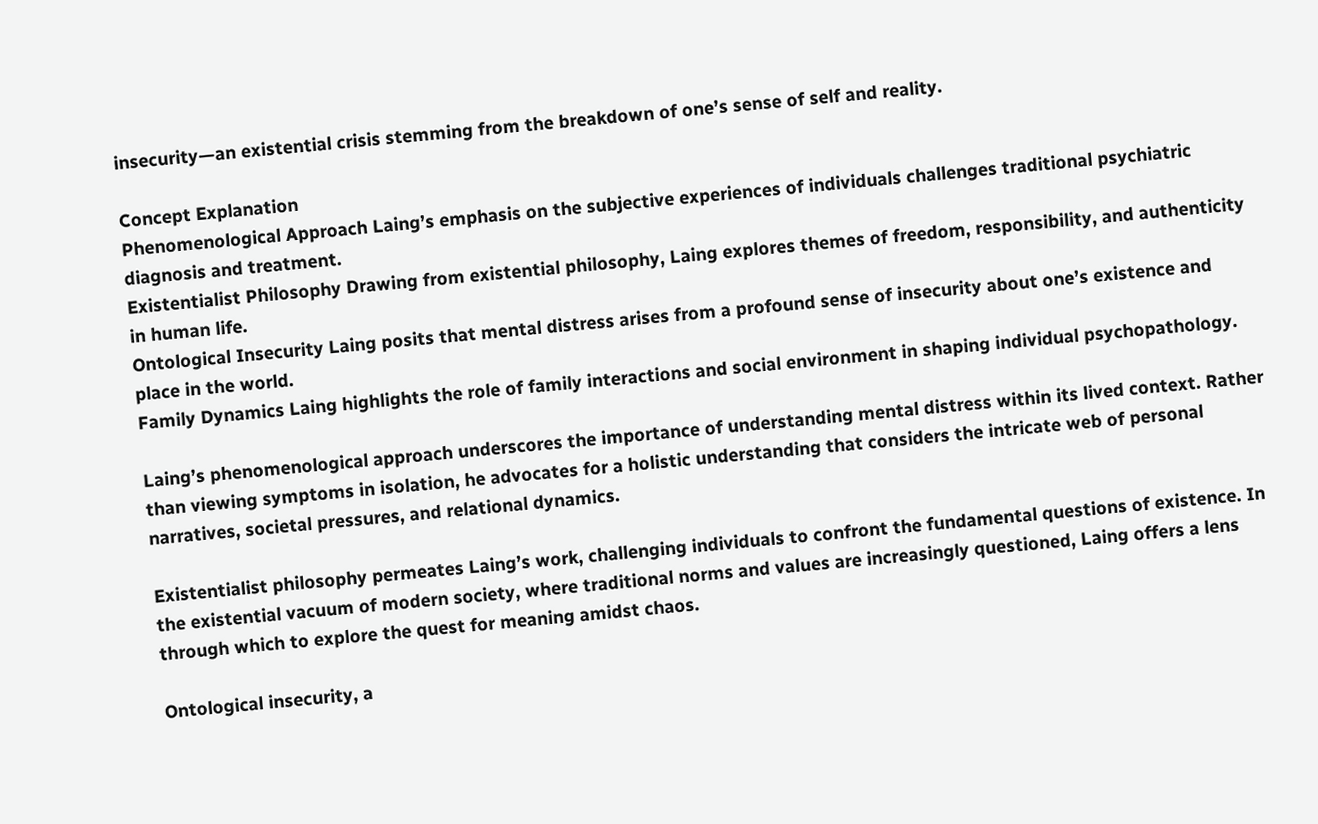insecurity—an existential crisis stemming from the breakdown of one’s sense of self and reality.

Concept Explanation
Phenomenological Approach Laing’s emphasis on the subjective experiences of individuals challenges traditional psychiatric diagnosis and treatment.
Existentialist Philosophy Drawing from existential philosophy, Laing explores themes of freedom, responsibility, and authenticity in human life.
Ontological Insecurity Laing posits that mental distress arises from a profound sense of insecurity about one’s existence and place in the world.
Family Dynamics Laing highlights the role of family interactions and social environment in shaping individual psychopathology.

Laing’s phenomenological approach underscores the importance of understanding mental distress within its lived context. Rather than viewing symptoms in isolation, he advocates for a holistic understanding that considers the intricate web of personal narratives, societal pressures, and relational dynamics.

Existentialist philosophy permeates Laing’s work, challenging individuals to confront the fundamental questions of existence. In the existential vacuum of modern society, where traditional norms and values are increasingly questioned, Laing offers a lens through which to explore the quest for meaning amidst chaos.

Ontological insecurity, a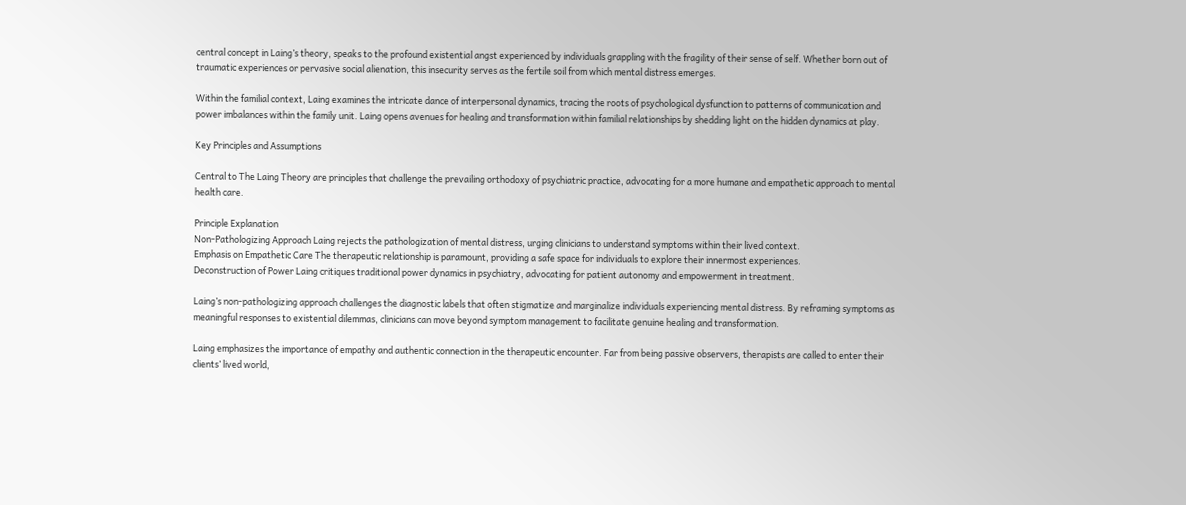central concept in Laing’s theory, speaks to the profound existential angst experienced by individuals grappling with the fragility of their sense of self. Whether born out of traumatic experiences or pervasive social alienation, this insecurity serves as the fertile soil from which mental distress emerges.

Within the familial context, Laing examines the intricate dance of interpersonal dynamics, tracing the roots of psychological dysfunction to patterns of communication and power imbalances within the family unit. Laing opens avenues for healing and transformation within familial relationships by shedding light on the hidden dynamics at play.

Key Principles and Assumptions

Central to The Laing Theory are principles that challenge the prevailing orthodoxy of psychiatric practice, advocating for a more humane and empathetic approach to mental health care.

Principle Explanation
Non-Pathologizing Approach Laing rejects the pathologization of mental distress, urging clinicians to understand symptoms within their lived context.
Emphasis on Empathetic Care The therapeutic relationship is paramount, providing a safe space for individuals to explore their innermost experiences.
Deconstruction of Power Laing critiques traditional power dynamics in psychiatry, advocating for patient autonomy and empowerment in treatment.

Laing’s non-pathologizing approach challenges the diagnostic labels that often stigmatize and marginalize individuals experiencing mental distress. By reframing symptoms as meaningful responses to existential dilemmas, clinicians can move beyond symptom management to facilitate genuine healing and transformation.

Laing emphasizes the importance of empathy and authentic connection in the therapeutic encounter. Far from being passive observers, therapists are called to enter their clients’ lived world,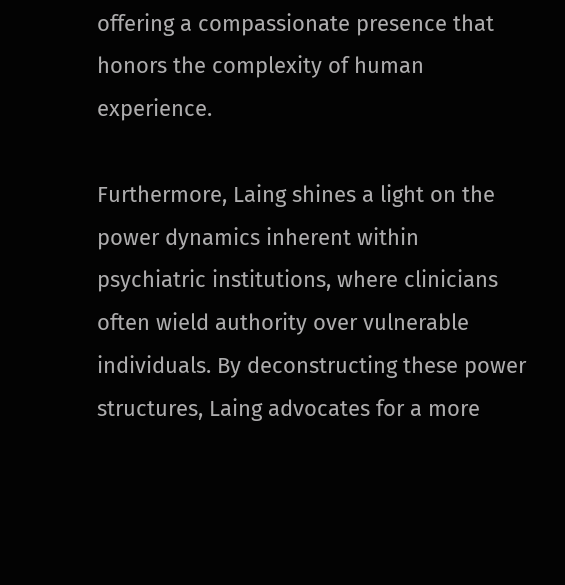offering a compassionate presence that honors the complexity of human experience.

Furthermore, Laing shines a light on the power dynamics inherent within psychiatric institutions, where clinicians often wield authority over vulnerable individuals. By deconstructing these power structures, Laing advocates for a more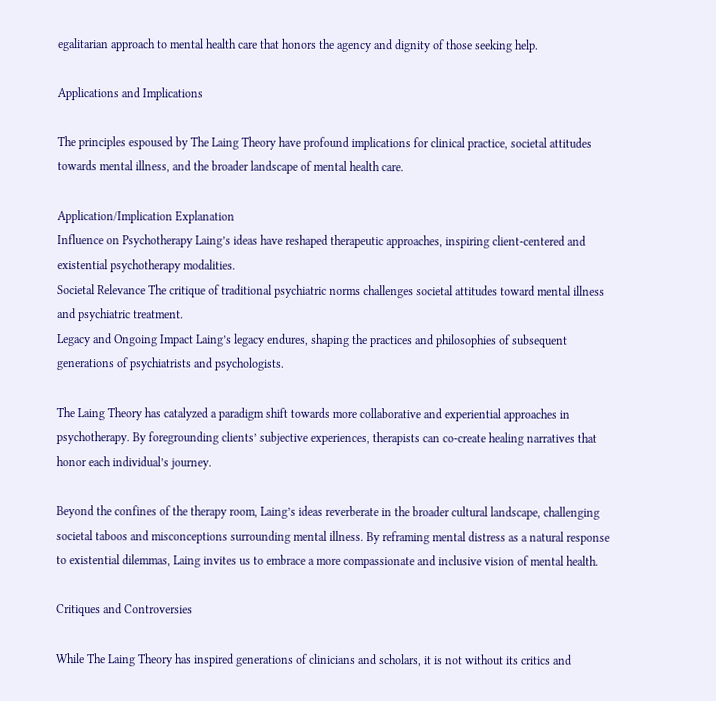egalitarian approach to mental health care that honors the agency and dignity of those seeking help.

Applications and Implications

The principles espoused by The Laing Theory have profound implications for clinical practice, societal attitudes towards mental illness, and the broader landscape of mental health care.

Application/Implication Explanation
Influence on Psychotherapy Laing’s ideas have reshaped therapeutic approaches, inspiring client-centered and existential psychotherapy modalities.
Societal Relevance The critique of traditional psychiatric norms challenges societal attitudes toward mental illness and psychiatric treatment.
Legacy and Ongoing Impact Laing’s legacy endures, shaping the practices and philosophies of subsequent generations of psychiatrists and psychologists.

The Laing Theory has catalyzed a paradigm shift towards more collaborative and experiential approaches in psychotherapy. By foregrounding clients’ subjective experiences, therapists can co-create healing narratives that honor each individual’s journey.

Beyond the confines of the therapy room, Laing’s ideas reverberate in the broader cultural landscape, challenging societal taboos and misconceptions surrounding mental illness. By reframing mental distress as a natural response to existential dilemmas, Laing invites us to embrace a more compassionate and inclusive vision of mental health.

Critiques and Controversies

While The Laing Theory has inspired generations of clinicians and scholars, it is not without its critics and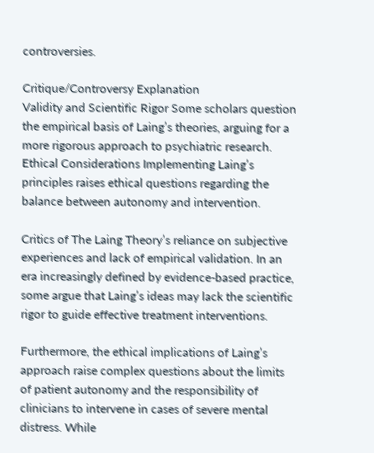controversies.

Critique/Controversy Explanation
Validity and Scientific Rigor Some scholars question the empirical basis of Laing’s theories, arguing for a more rigorous approach to psychiatric research.
Ethical Considerations Implementing Laing’s principles raises ethical questions regarding the balance between autonomy and intervention.

Critics of The Laing Theory’s reliance on subjective experiences and lack of empirical validation. In an era increasingly defined by evidence-based practice, some argue that Laing’s ideas may lack the scientific rigor to guide effective treatment interventions.

Furthermore, the ethical implications of Laing’s approach raise complex questions about the limits of patient autonomy and the responsibility of clinicians to intervene in cases of severe mental distress. While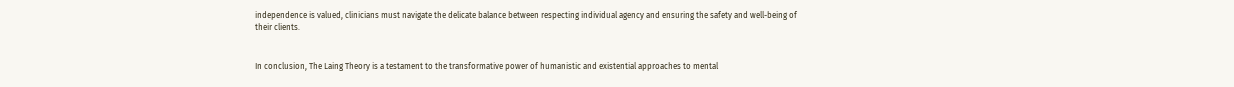independence is valued, clinicians must navigate the delicate balance between respecting individual agency and ensuring the safety and well-being of their clients.


In conclusion, The Laing Theory is a testament to the transformative power of humanistic and existential approaches to mental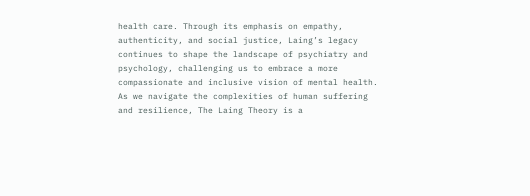health care. Through its emphasis on empathy, authenticity, and social justice, Laing’s legacy continues to shape the landscape of psychiatry and psychology, challenging us to embrace a more compassionate and inclusive vision of mental health. As we navigate the complexities of human suffering and resilience, The Laing Theory is a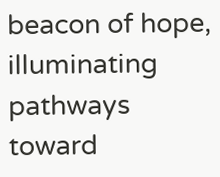beacon of hope, illuminating pathways toward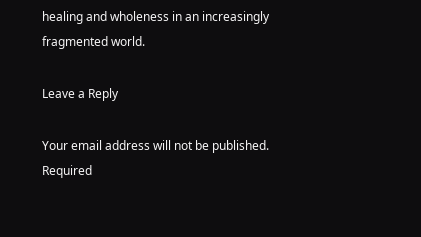healing and wholeness in an increasingly fragmented world.

Leave a Reply

Your email address will not be published. Required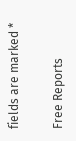fields are marked *

Free Reports